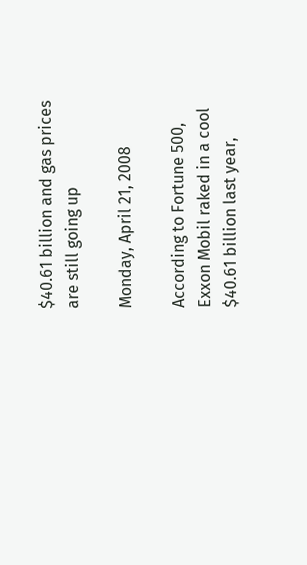$40.61 billion and gas prices are still going up

Monday, April 21, 2008

According to Fortune 500, Exxon Mobil raked in a cool $40.61 billion last year,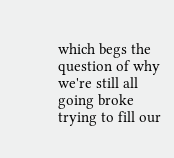which begs the question of why we're still all going broke trying to fill our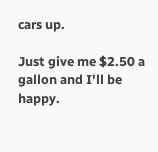cars up.

Just give me $2.50 a gallon and I'll be happy.